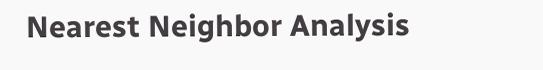Nearest Neighbor Analysis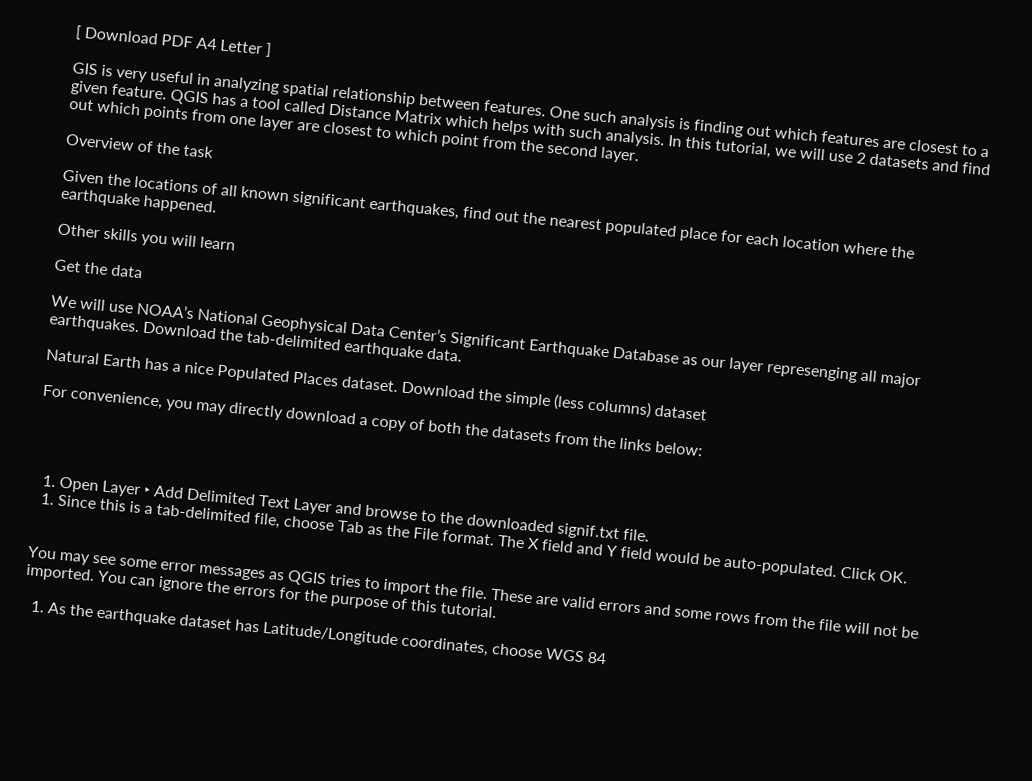[ Download PDF A4 Letter ]

GIS is very useful in analyzing spatial relationship between features. One such analysis is finding out which features are closest to a given feature. QGIS has a tool called Distance Matrix which helps with such analysis. In this tutorial, we will use 2 datasets and find out which points from one layer are closest to which point from the second layer.

Overview of the task

Given the locations of all known significant earthquakes, find out the nearest populated place for each location where the earthquake happened.

Other skills you will learn

Get the data

We will use NOAA’s National Geophysical Data Center’s Significant Earthquake Database as our layer represenging all major earthquakes. Download the tab-delimited earthquake data.

Natural Earth has a nice Populated Places dataset. Download the simple (less columns) dataset

For convenience, you may directly download a copy of both the datasets from the links below:




  1. Open Layer ‣ Add Delimited Text Layer and browse to the downloaded signif.txt file.
  1. Since this is a tab-delimited file, choose Tab as the File format. The X field and Y field would be auto-populated. Click OK.


You may see some error messages as QGIS tries to import the file. These are valid errors and some rows from the file will not be imported. You can ignore the errors for the purpose of this tutorial.

  1. As the earthquake dataset has Latitude/Longitude coordinates, choose WGS 84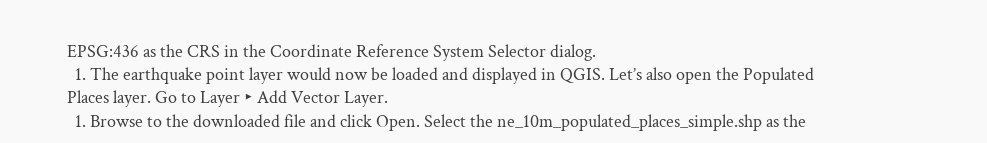EPSG:436 as the CRS in the Coordinate Reference System Selector dialog.
  1. The earthquake point layer would now be loaded and displayed in QGIS. Let’s also open the Populated Places layer. Go to Layer ‣ Add Vector Layer.
  1. Browse to the downloaded file and click Open. Select the ne_10m_populated_places_simple.shp as the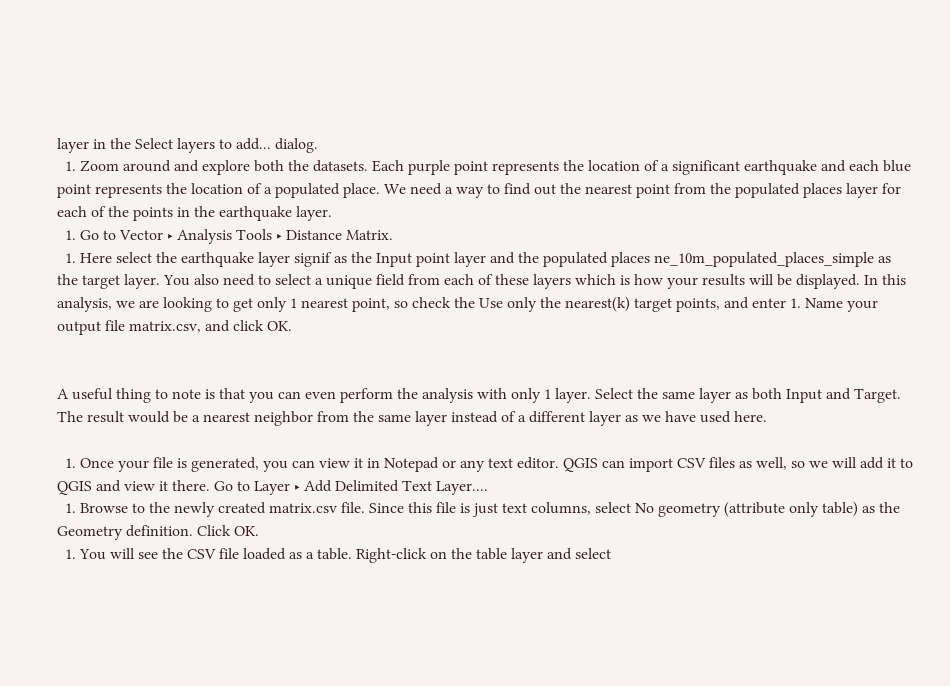layer in the Select layers to add... dialog.
  1. Zoom around and explore both the datasets. Each purple point represents the location of a significant earthquake and each blue point represents the location of a populated place. We need a way to find out the nearest point from the populated places layer for each of the points in the earthquake layer.
  1. Go to Vector ‣ Analysis Tools ‣ Distance Matrix.
  1. Here select the earthquake layer signif as the Input point layer and the populated places ne_10m_populated_places_simple as the target layer. You also need to select a unique field from each of these layers which is how your results will be displayed. In this analysis, we are looking to get only 1 nearest point, so check the Use only the nearest(k) target points, and enter 1. Name your output file matrix.csv, and click OK.


A useful thing to note is that you can even perform the analysis with only 1 layer. Select the same layer as both Input and Target. The result would be a nearest neighbor from the same layer instead of a different layer as we have used here.

  1. Once your file is generated, you can view it in Notepad or any text editor. QGIS can import CSV files as well, so we will add it to QGIS and view it there. Go to Layer ‣ Add Delimited Text Layer....
  1. Browse to the newly created matrix.csv file. Since this file is just text columns, select No geometry (attribute only table) as the Geometry definition. Click OK.
  1. You will see the CSV file loaded as a table. Right-click on the table layer and select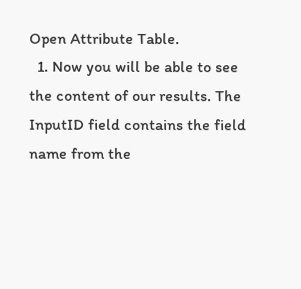Open Attribute Table.
  1. Now you will be able to see the content of our results. The InputID field contains the field name from the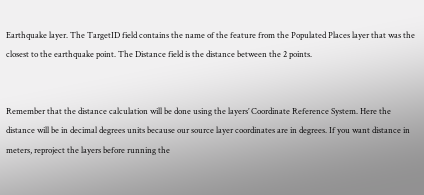Earthquake layer. The TargetID field contains the name of the feature from the Populated Places layer that was the closest to the earthquake point. The Distance field is the distance between the 2 points.


Remember that the distance calculation will be done using the layers’ Coordinate Reference System. Here the distance will be in decimal degrees units because our source layer coordinates are in degrees. If you want distance in meters, reproject the layers before running the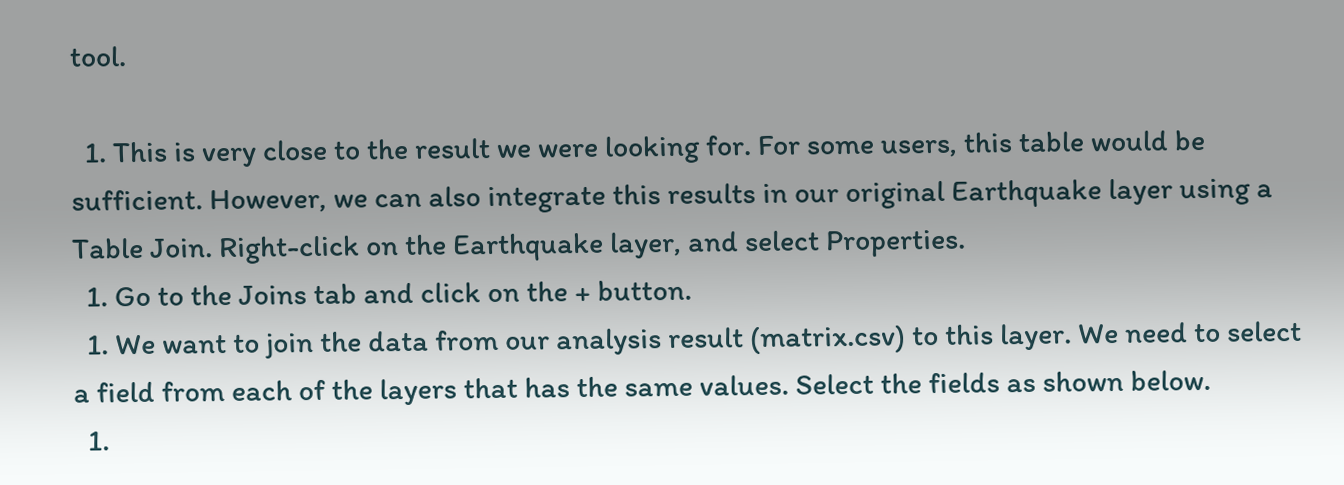tool.

  1. This is very close to the result we were looking for. For some users, this table would be sufficient. However, we can also integrate this results in our original Earthquake layer using a Table Join. Right-click on the Earthquake layer, and select Properties.
  1. Go to the Joins tab and click on the + button.
  1. We want to join the data from our analysis result (matrix.csv) to this layer. We need to select a field from each of the layers that has the same values. Select the fields as shown below.
  1.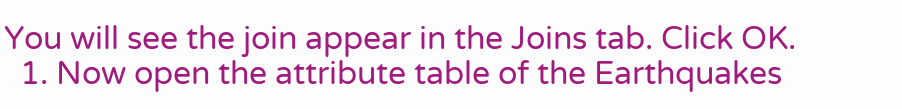You will see the join appear in the Joins tab. Click OK.
  1. Now open the attribute table of the Earthquakes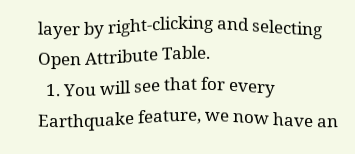layer by right-clicking and selecting Open Attribute Table.
  1. You will see that for every Earthquake feature, we now have an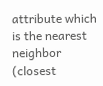attribute which is the nearest neighbor (closest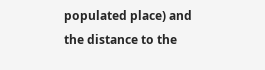populated place) and the distance to the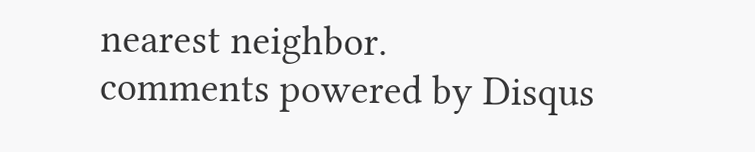nearest neighbor.
comments powered by Disqus